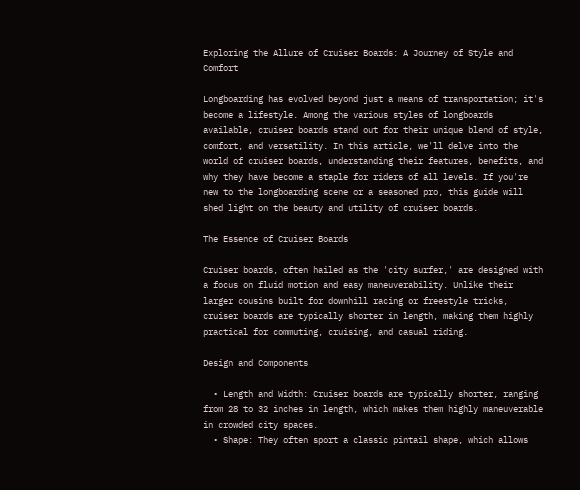Exploring the Allure of Cruiser Boards: A Journey of Style and Comfort

Longboarding has evolved beyond just a means of transportation; it's become a lifestyle. Among the various styles of longboards available, cruiser boards stand out for their unique blend of style, comfort, and versatility. In this article, we'll delve into the world of cruiser boards, understanding their features, benefits, and why they have become a staple for riders of all levels. If you're new to the longboarding scene or a seasoned pro, this guide will shed light on the beauty and utility of cruiser boards.

The Essence of Cruiser Boards

Cruiser boards, often hailed as the 'city surfer,' are designed with a focus on fluid motion and easy maneuverability. Unlike their larger cousins built for downhill racing or freestyle tricks, cruiser boards are typically shorter in length, making them highly practical for commuting, cruising, and casual riding.

Design and Components

  • Length and Width: Cruiser boards are typically shorter, ranging from 28 to 32 inches in length, which makes them highly maneuverable in crowded city spaces.
  • Shape: They often sport a classic pintail shape, which allows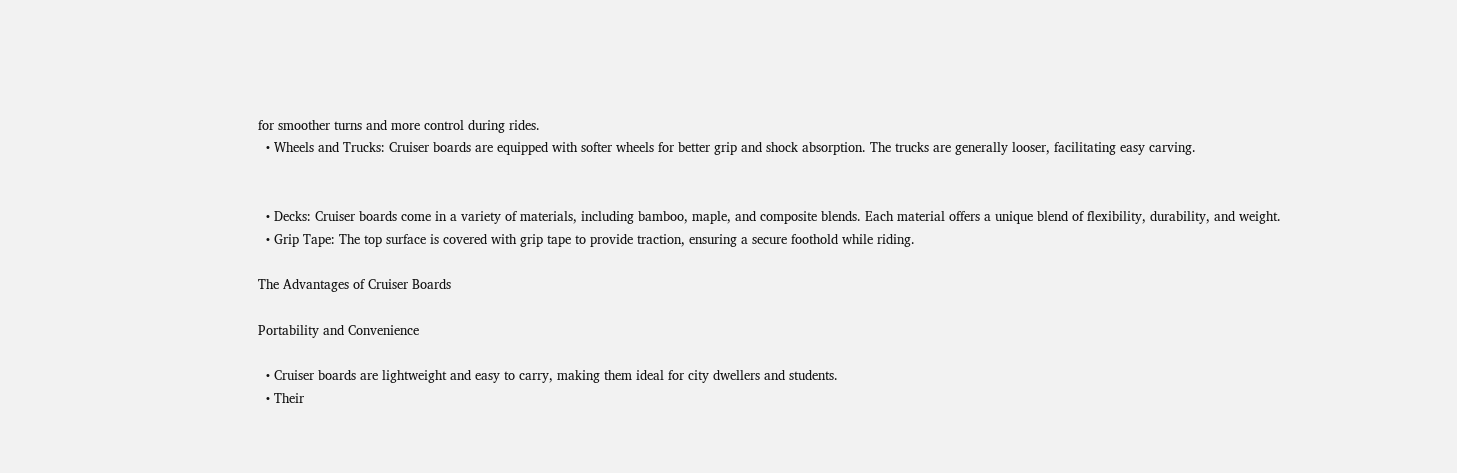for smoother turns and more control during rides.
  • Wheels and Trucks: Cruiser boards are equipped with softer wheels for better grip and shock absorption. The trucks are generally looser, facilitating easy carving.


  • Decks: Cruiser boards come in a variety of materials, including bamboo, maple, and composite blends. Each material offers a unique blend of flexibility, durability, and weight.
  • Grip Tape: The top surface is covered with grip tape to provide traction, ensuring a secure foothold while riding.

The Advantages of Cruiser Boards

Portability and Convenience

  • Cruiser boards are lightweight and easy to carry, making them ideal for city dwellers and students.
  • Their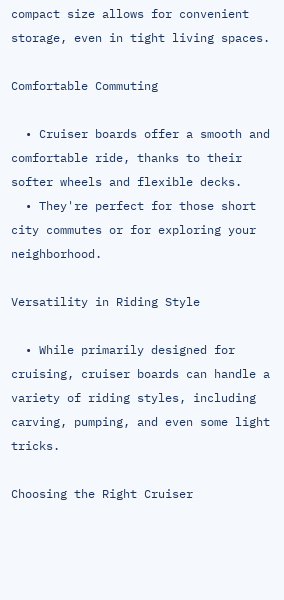compact size allows for convenient storage, even in tight living spaces.

Comfortable Commuting

  • Cruiser boards offer a smooth and comfortable ride, thanks to their softer wheels and flexible decks.
  • They're perfect for those short city commutes or for exploring your neighborhood.

Versatility in Riding Style

  • While primarily designed for cruising, cruiser boards can handle a variety of riding styles, including carving, pumping, and even some light tricks.

Choosing the Right Cruiser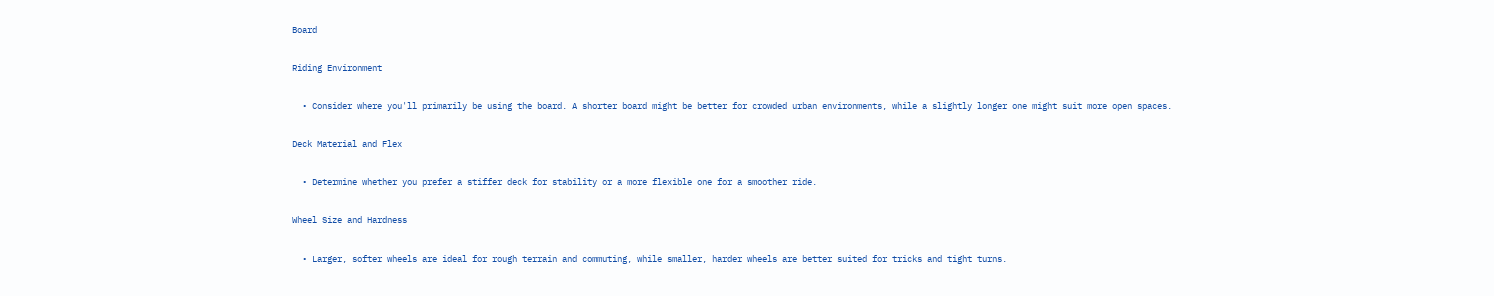Board

Riding Environment

  • Consider where you'll primarily be using the board. A shorter board might be better for crowded urban environments, while a slightly longer one might suit more open spaces.

Deck Material and Flex

  • Determine whether you prefer a stiffer deck for stability or a more flexible one for a smoother ride.

Wheel Size and Hardness

  • Larger, softer wheels are ideal for rough terrain and commuting, while smaller, harder wheels are better suited for tricks and tight turns.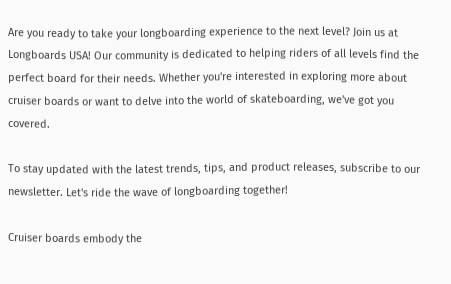Are you ready to take your longboarding experience to the next level? Join us at Longboards USA! Our community is dedicated to helping riders of all levels find the perfect board for their needs. Whether you're interested in exploring more about cruiser boards or want to delve into the world of skateboarding, we've got you covered.

To stay updated with the latest trends, tips, and product releases, subscribe to our newsletter. Let's ride the wave of longboarding together!

Cruiser boards embody the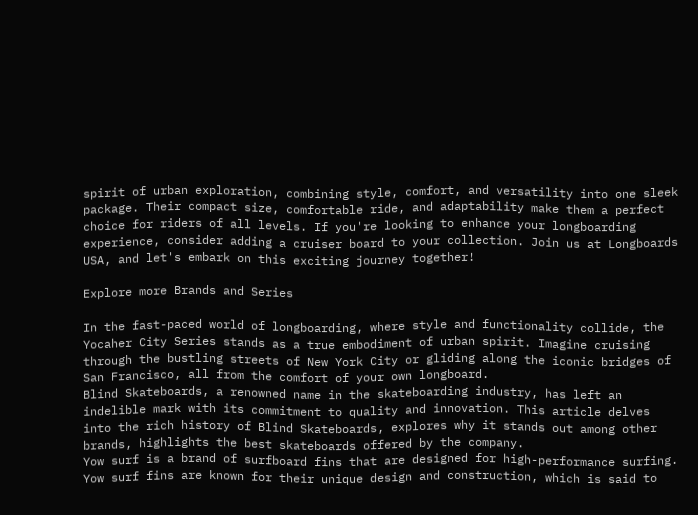spirit of urban exploration, combining style, comfort, and versatility into one sleek package. Their compact size, comfortable ride, and adaptability make them a perfect choice for riders of all levels. If you're looking to enhance your longboarding experience, consider adding a cruiser board to your collection. Join us at Longboards USA, and let's embark on this exciting journey together!

Explore more Brands and Series

In the fast-paced world of longboarding, where style and functionality collide, the Yocaher City Series stands as a true embodiment of urban spirit. Imagine cruising through the bustling streets of New York City or gliding along the iconic bridges of San Francisco, all from the comfort of your own longboard.
Blind Skateboards, a renowned name in the skateboarding industry, has left an indelible mark with its commitment to quality and innovation. This article delves into the rich history of Blind Skateboards, explores why it stands out among other brands, highlights the best skateboards offered by the company.
Yow surf is a brand of surfboard fins that are designed for high-performance surfing. Yow surf fins are known for their unique design and construction, which is said to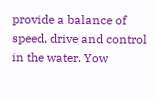provide a balance of speed, drive and control in the water. Yow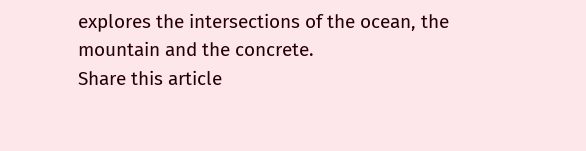explores the intersections of the ocean, the mountain and the concrete.
Share this article